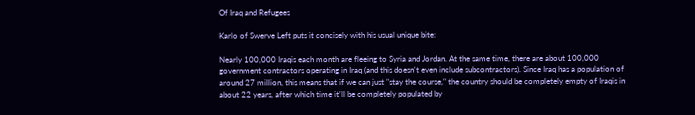Of Iraq and Refugees

Karlo of Swerve Left puts it concisely with his usual unique bite:

Nearly 100,000 Iraqis each month are fleeing to Syria and Jordan. At the same time, there are about 100,000 government contractors operating in Iraq (and this doesn't even include subcontractors). Since Iraq has a population of around 27 million, this means that if we can just "stay the course," the country should be completely empty of Iraqis in about 22 years, after which time it'll be completely populated by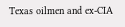Texas oilmen and ex-CIA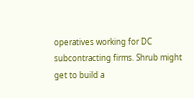operatives working for DC subcontracting firms. Shrub might get to build a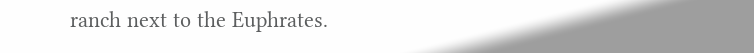ranch next to the Euphrates.